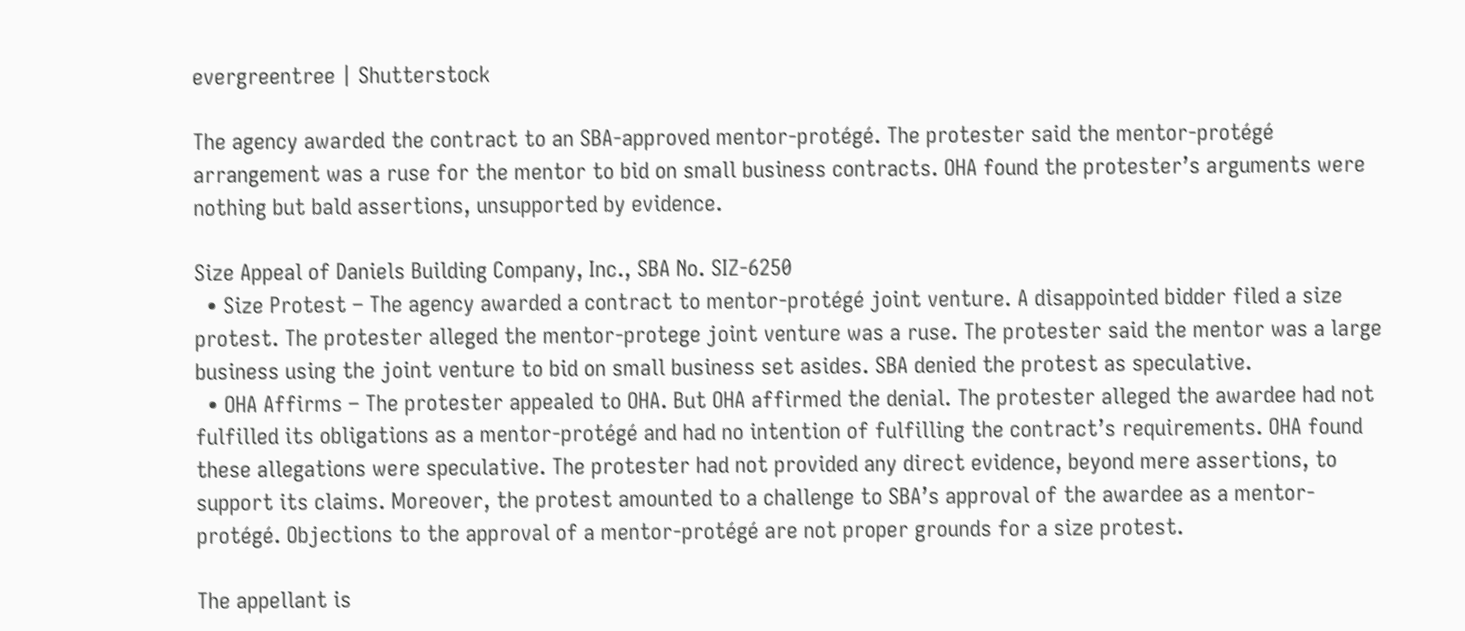evergreentree | Shutterstock

The agency awarded the contract to an SBA-approved mentor-protégé. The protester said the mentor-protégé arrangement was a ruse for the mentor to bid on small business contracts. OHA found the protester’s arguments were nothing but bald assertions, unsupported by evidence.

Size Appeal of Daniels Building Company, Inc., SBA No. SIZ-6250
  • Size Protest – The agency awarded a contract to mentor-protégé joint venture. A disappointed bidder filed a size protest. The protester alleged the mentor-protege joint venture was a ruse. The protester said the mentor was a large business using the joint venture to bid on small business set asides. SBA denied the protest as speculative.
  • OHA Affirms – The protester appealed to OHA. But OHA affirmed the denial. The protester alleged the awardee had not fulfilled its obligations as a mentor-protégé and had no intention of fulfilling the contract’s requirements. OHA found these allegations were speculative. The protester had not provided any direct evidence, beyond mere assertions, to support its claims. Moreover, the protest amounted to a challenge to SBA’s approval of the awardee as a mentor-protégé. Objections to the approval of a mentor-protégé are not proper grounds for a size protest.

The appellant is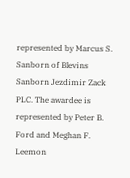represented by Marcus S. Sanborn of Blevins Sanborn Jezdimir Zack PLC. The awardee is represented by Peter B. Ford and Meghan F. Leemon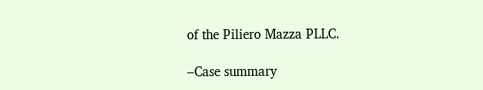of the Piliero Mazza PLLC.

–Case summary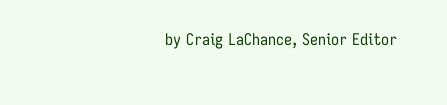by Craig LaChance, Senior Editor